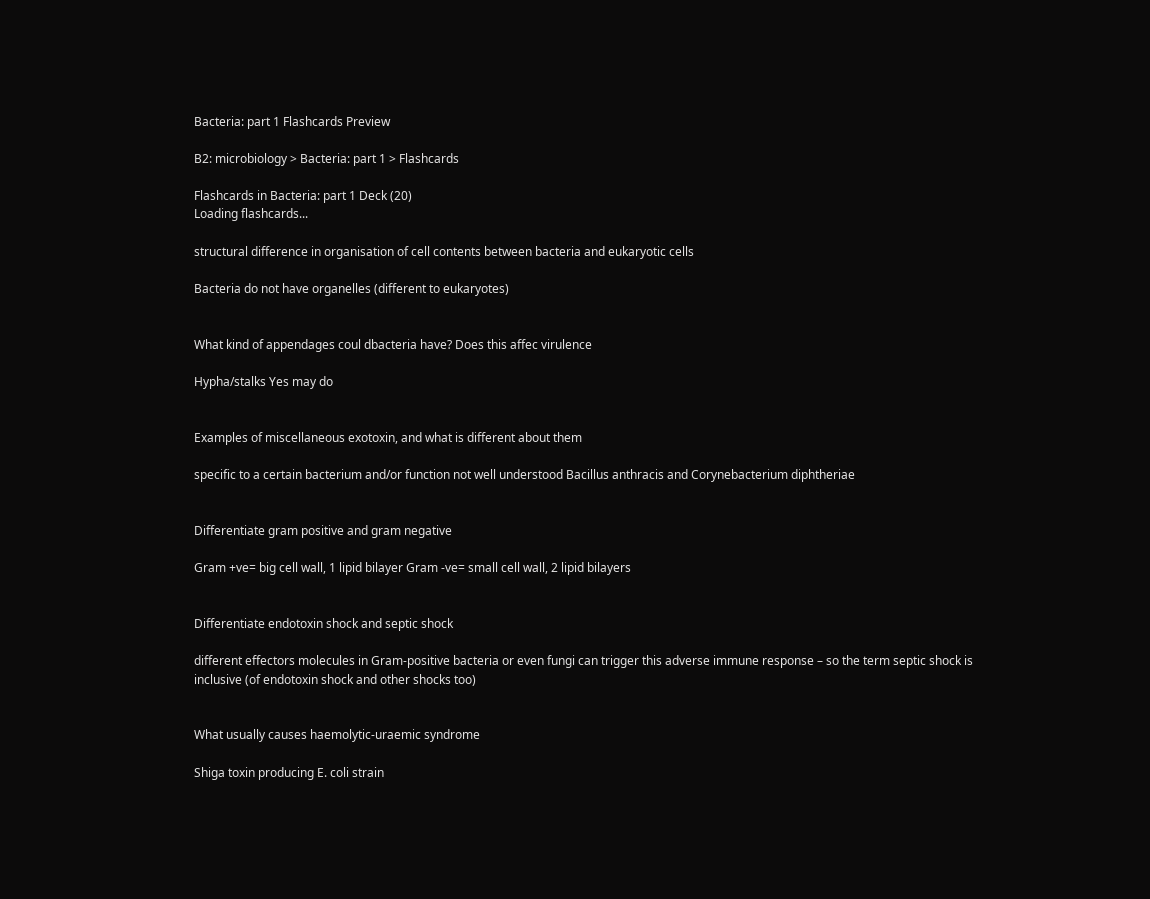Bacteria: part 1 Flashcards Preview

B2: microbiology > Bacteria: part 1 > Flashcards

Flashcards in Bacteria: part 1 Deck (20)
Loading flashcards...

structural difference in organisation of cell contents between bacteria and eukaryotic cells

Bacteria do not have organelles (different to eukaryotes)


What kind of appendages coul dbacteria have? Does this affec virulence

Hypha/stalks Yes may do


Examples of miscellaneous exotoxin, and what is different about them

specific to a certain bacterium and/or function not well understood Bacillus anthracis and Corynebacterium diphtheriae


Differentiate gram positive and gram negative

Gram +ve= big cell wall, 1 lipid bilayer Gram -ve= small cell wall, 2 lipid bilayers


Differentiate endotoxin shock and septic shock

different effectors molecules in Gram-positive bacteria or even fungi can trigger this adverse immune response – so the term septic shock is inclusive (of endotoxin shock and other shocks too)


What usually causes haemolytic-uraemic syndrome

Shiga toxin producing E. coli strain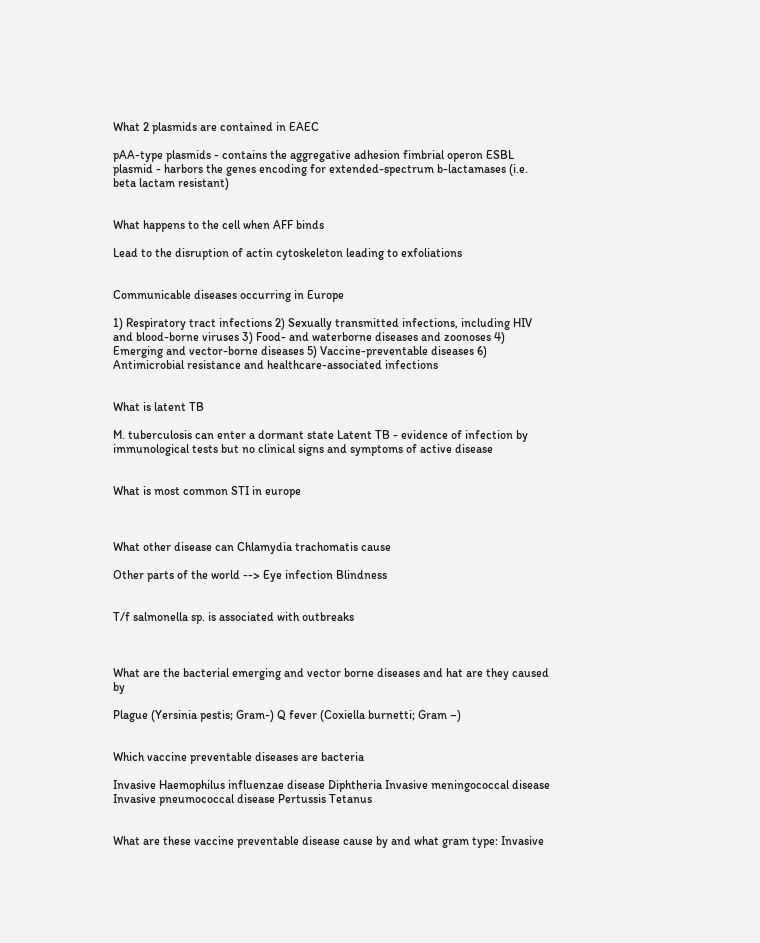What 2 plasmids are contained in EAEC

pAA-type plasmids - contains the aggregative adhesion fimbrial operon ESBL plasmid - harbors the genes encoding for extended-spectrum b-lactamases (i.e. beta lactam resistant)


What happens to the cell when AFF binds

Lead to the disruption of actin cytoskeleton leading to exfoliations


Communicable diseases occurring in Europe

1) Respiratory tract infections 2) Sexually transmitted infections, including HIV and blood-borne viruses 3) Food- and waterborne diseases and zoonoses 4) Emerging and vector-borne diseases 5) Vaccine-preventable diseases 6) Antimicrobial resistance and healthcare-associated infections


What is latent TB

M. tuberculosis can enter a dormant state Latent TB - evidence of infection by immunological tests but no clinical signs and symptoms of active disease


What is most common STI in europe



What other disease can Chlamydia trachomatis cause

Other parts of the world --> Eye infection Blindness


T/f salmonella sp. is associated with outbreaks



What are the bacterial emerging and vector borne diseases and hat are they caused by

Plague (Yersinia pestis; Gram-) Q fever (Coxiella burnetti; Gram –)


Which vaccine preventable diseases are bacteria

Invasive Haemophilus influenzae disease Diphtheria Invasive meningococcal disease Invasive pneumococcal disease Pertussis Tetanus


What are these vaccine preventable disease cause by and what gram type: Invasive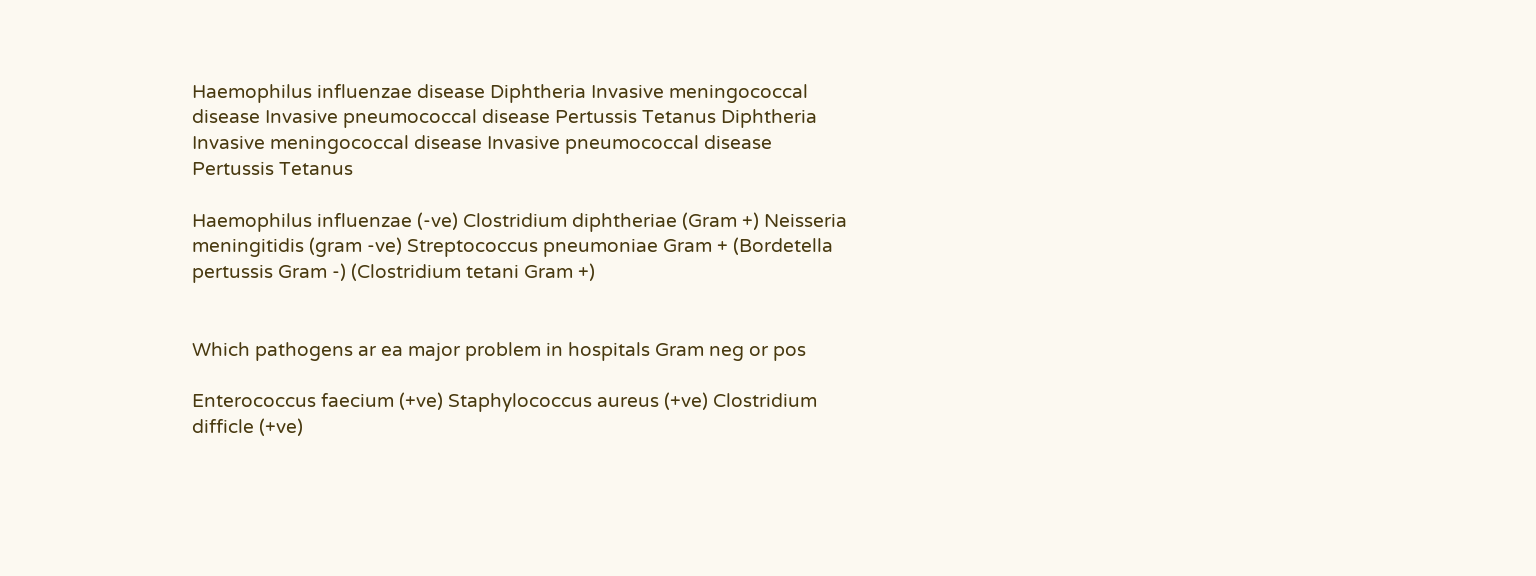Haemophilus influenzae disease Diphtheria Invasive meningococcal disease Invasive pneumococcal disease Pertussis Tetanus Diphtheria Invasive meningococcal disease Invasive pneumococcal disease Pertussis Tetanus

Haemophilus influenzae (-ve) Clostridium diphtheriae (Gram +) Neisseria meningitidis (gram -ve) Streptococcus pneumoniae Gram + (Bordetella pertussis Gram -) (Clostridium tetani Gram +)


Which pathogens ar ea major problem in hospitals Gram neg or pos

Enterococcus faecium (+ve) Staphylococcus aureus (+ve) Clostridium difficle (+ve)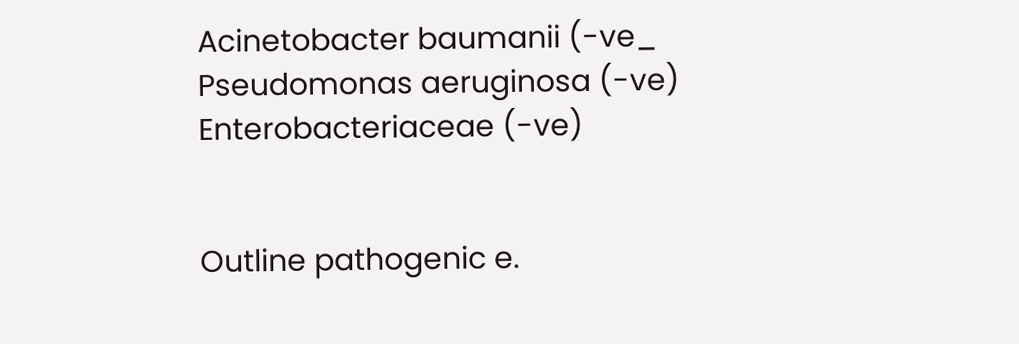Acinetobacter baumanii (-ve_ Pseudomonas aeruginosa (-ve) Enterobacteriaceae (-ve)


Outline pathogenic e.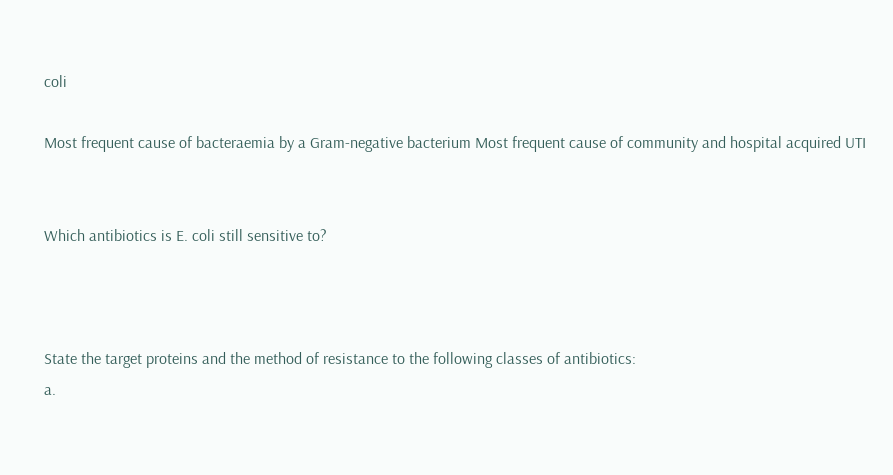coli

Most frequent cause of bacteraemia by a Gram-negative bacterium Most frequent cause of community and hospital acquired UTI


Which antibiotics is E. coli still sensitive to?



State the target proteins and the method of resistance to the following classes of antibiotics:
a.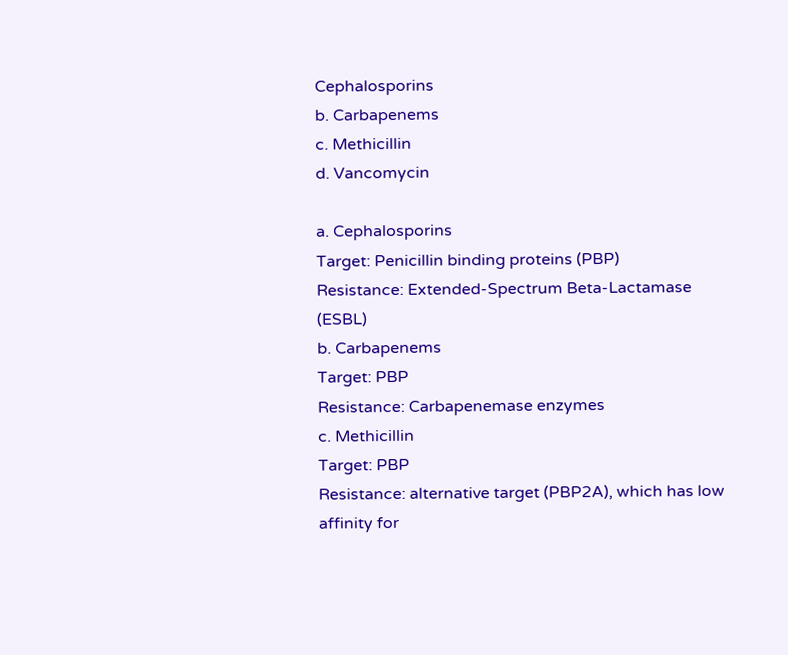Cephalosporins
b. Carbapenems
c. Methicillin
d. Vancomycin

a. Cephalosporins
Target: Penicillin binding proteins (PBP)
Resistance: Extended-Spectrum Beta-Lactamase (ESBL)
b. Carbapenems
Target: PBP
Resistance: Carbapenemase enzymes
c. Methicillin
Target: PBP
Resistance: alternative target (PBP2A), which has low affinity for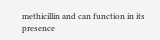methicillin and can function in its presence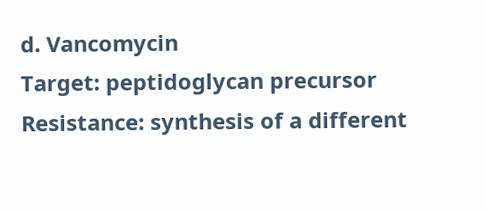d. Vancomycin
Target: peptidoglycan precursor
Resistance: synthesis of a different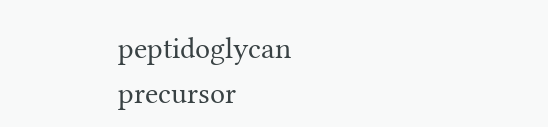peptidoglycan precursor